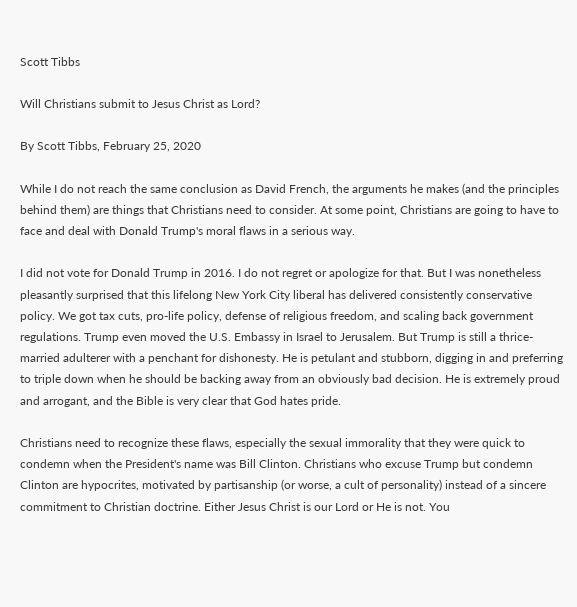Scott Tibbs

Will Christians submit to Jesus Christ as Lord?

By Scott Tibbs, February 25, 2020

While I do not reach the same conclusion as David French, the arguments he makes (and the principles behind them) are things that Christians need to consider. At some point, Christians are going to have to face and deal with Donald Trump's moral flaws in a serious way.

I did not vote for Donald Trump in 2016. I do not regret or apologize for that. But I was nonetheless pleasantly surprised that this lifelong New York City liberal has delivered consistently conservative policy. We got tax cuts, pro-life policy, defense of religious freedom, and scaling back government regulations. Trump even moved the U.S. Embassy in Israel to Jerusalem. But Trump is still a thrice-married adulterer with a penchant for dishonesty. He is petulant and stubborn, digging in and preferring to triple down when he should be backing away from an obviously bad decision. He is extremely proud and arrogant, and the Bible is very clear that God hates pride.

Christians need to recognize these flaws, especially the sexual immorality that they were quick to condemn when the President's name was Bill Clinton. Christians who excuse Trump but condemn Clinton are hypocrites, motivated by partisanship (or worse, a cult of personality) instead of a sincere commitment to Christian doctrine. Either Jesus Christ is our Lord or He is not. You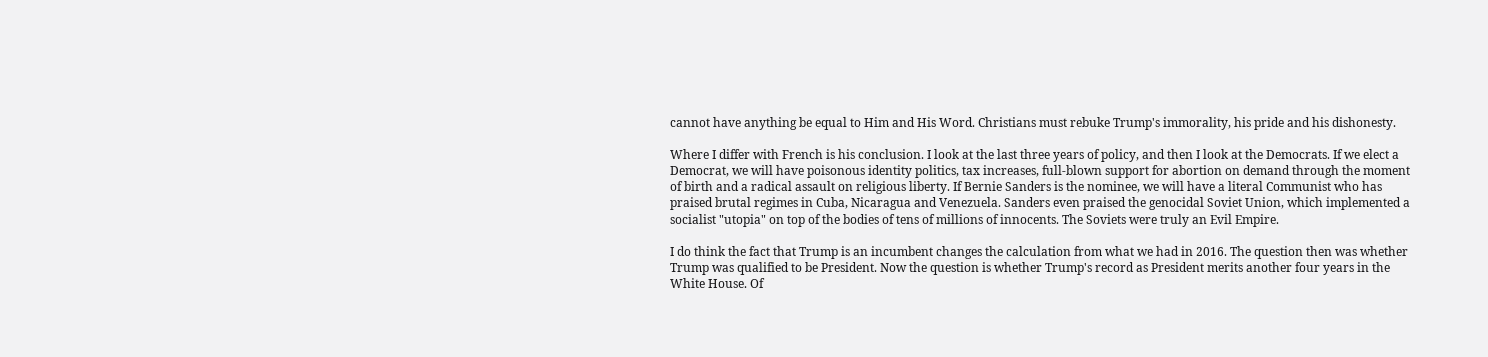cannot have anything be equal to Him and His Word. Christians must rebuke Trump's immorality, his pride and his dishonesty.

Where I differ with French is his conclusion. I look at the last three years of policy, and then I look at the Democrats. If we elect a Democrat, we will have poisonous identity politics, tax increases, full-blown support for abortion on demand through the moment of birth and a radical assault on religious liberty. If Bernie Sanders is the nominee, we will have a literal Communist who has praised brutal regimes in Cuba, Nicaragua and Venezuela. Sanders even praised the genocidal Soviet Union, which implemented a socialist "utopia" on top of the bodies of tens of millions of innocents. The Soviets were truly an Evil Empire.

I do think the fact that Trump is an incumbent changes the calculation from what we had in 2016. The question then was whether Trump was qualified to be President. Now the question is whether Trump's record as President merits another four years in the White House. Of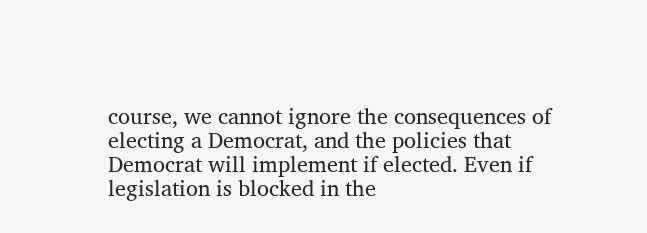course, we cannot ignore the consequences of electing a Democrat, and the policies that Democrat will implement if elected. Even if legislation is blocked in the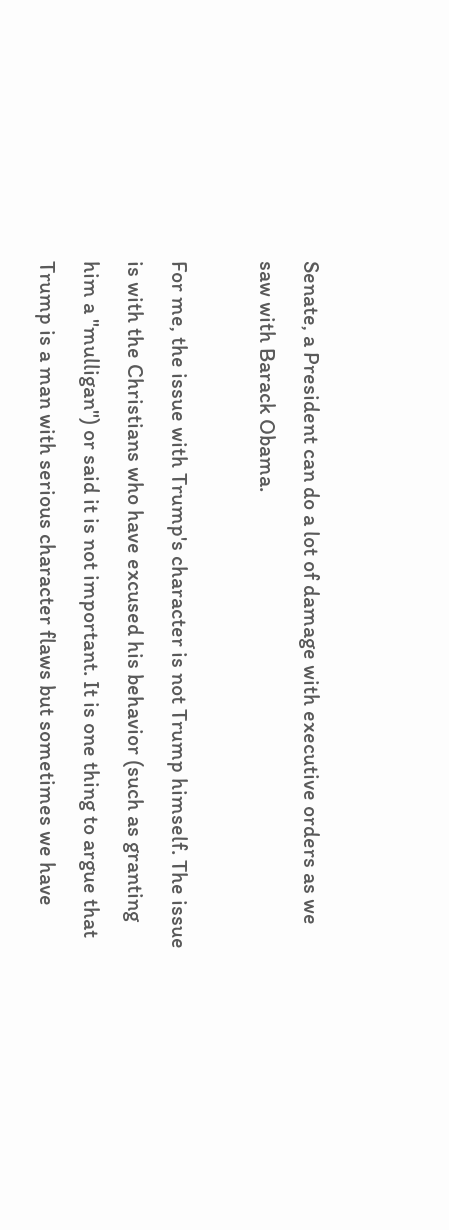Senate, a President can do a lot of damage with executive orders as we saw with Barack Obama.

For me, the issue with Trump's character is not Trump himself. The issue is with the Christians who have excused his behavior (such as granting him a "mulligan") or said it is not important. It is one thing to argue that Trump is a man with serious character flaws but sometimes we have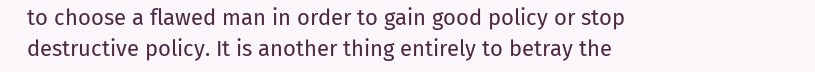to choose a flawed man in order to gain good policy or stop destructive policy. It is another thing entirely to betray the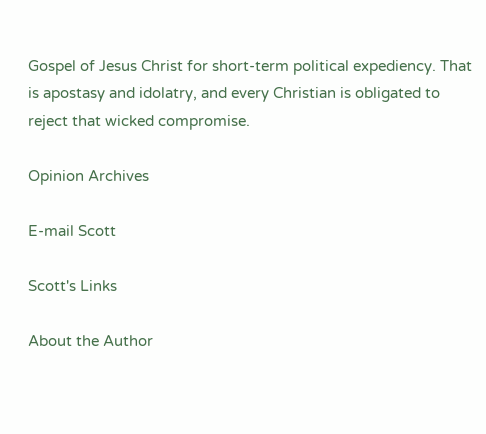Gospel of Jesus Christ for short-term political expediency. That is apostasy and idolatry, and every Christian is obligated to reject that wicked compromise.

Opinion Archives

E-mail Scott

Scott's Links

About the Author